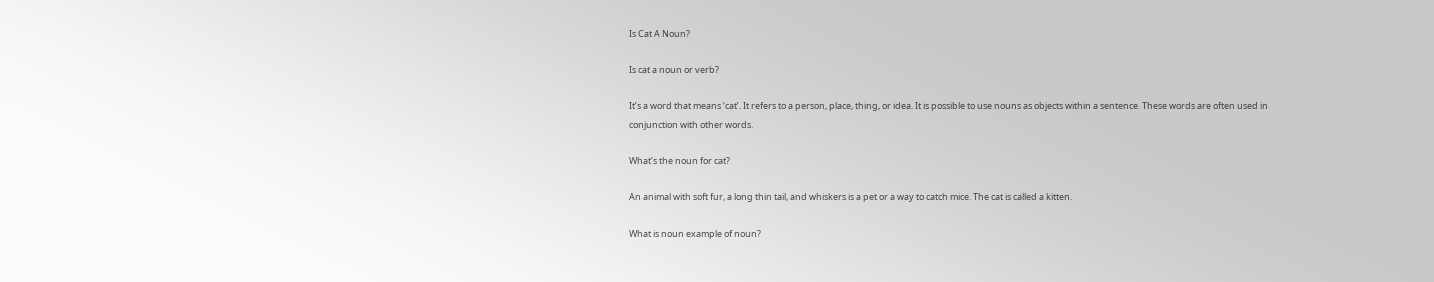Is Cat A Noun?

Is cat a noun or verb?

It’s a word that means ‘cat’. It refers to a person, place, thing, or idea. It is possible to use nouns as objects within a sentence. These words are often used in conjunction with other words.

What’s the noun for cat?

An animal with soft fur, a long thin tail, and whiskers is a pet or a way to catch mice. The cat is called a kitten.

What is noun example of noun?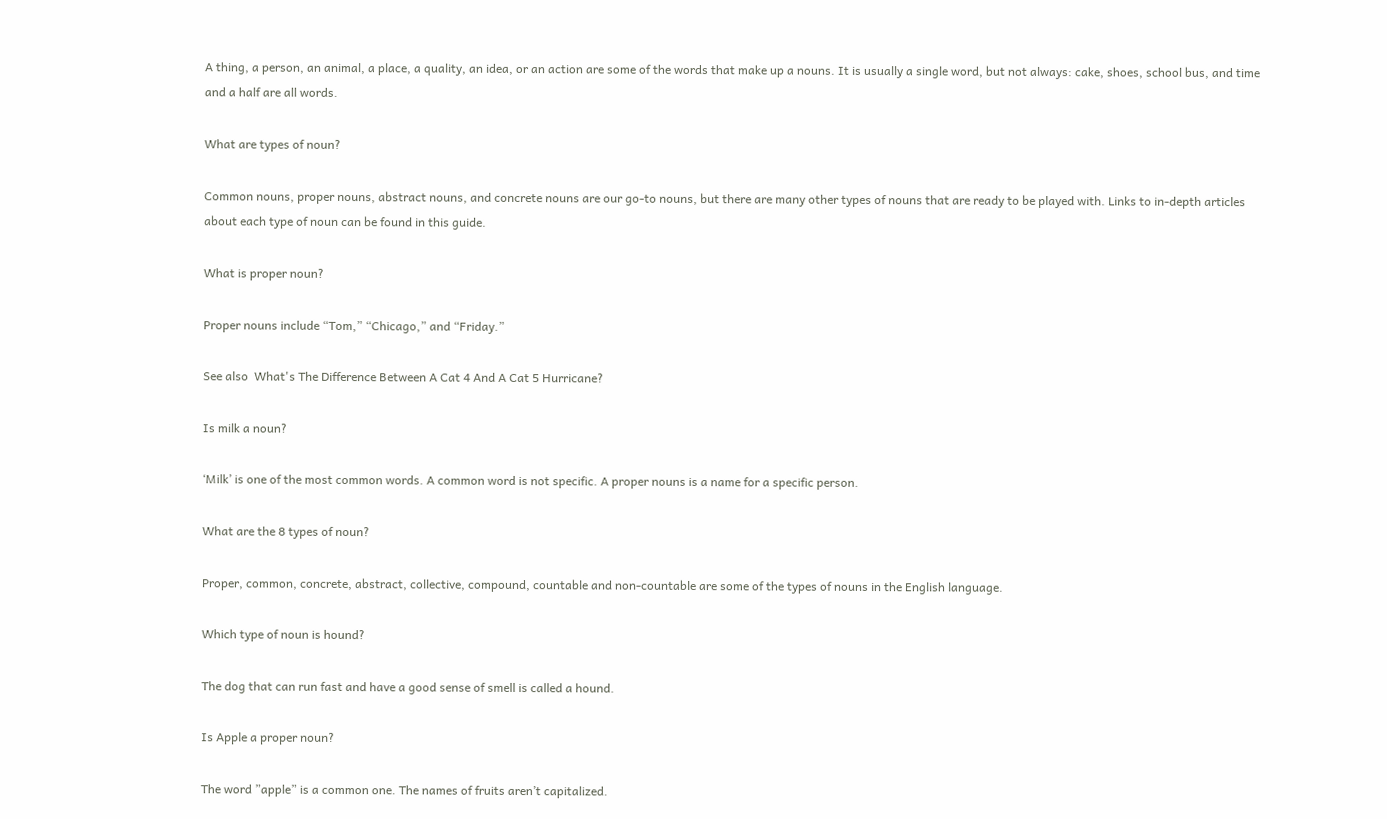A thing, a person, an animal, a place, a quality, an idea, or an action are some of the words that make up a nouns. It is usually a single word, but not always: cake, shoes, school bus, and time and a half are all words.

What are types of noun?

Common nouns, proper nouns, abstract nouns, and concrete nouns are our go-to nouns, but there are many other types of nouns that are ready to be played with. Links to in-depth articles about each type of noun can be found in this guide.

What is proper noun?

Proper nouns include “Tom,” “Chicago,” and “Friday.”

See also  What's The Difference Between A Cat 4 And A Cat 5 Hurricane?

Is milk a noun?

‘Milk’ is one of the most common words. A common word is not specific. A proper nouns is a name for a specific person.

What are the 8 types of noun?

Proper, common, concrete, abstract, collective, compound, countable and non-countable are some of the types of nouns in the English language.

Which type of noun is hound?

The dog that can run fast and have a good sense of smell is called a hound.

Is Apple a proper noun?

The word ”apple” is a common one. The names of fruits aren’t capitalized.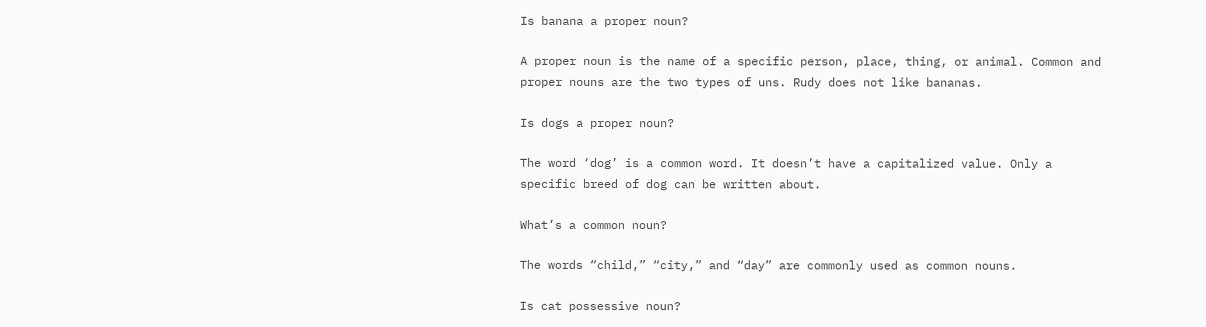Is banana a proper noun?

A proper noun is the name of a specific person, place, thing, or animal. Common and proper nouns are the two types of uns. Rudy does not like bananas.

Is dogs a proper noun?

The word ‘dog’ is a common word. It doesn’t have a capitalized value. Only a specific breed of dog can be written about.

What’s a common noun?

The words “child,” “city,” and “day” are commonly used as common nouns.

Is cat possessive noun?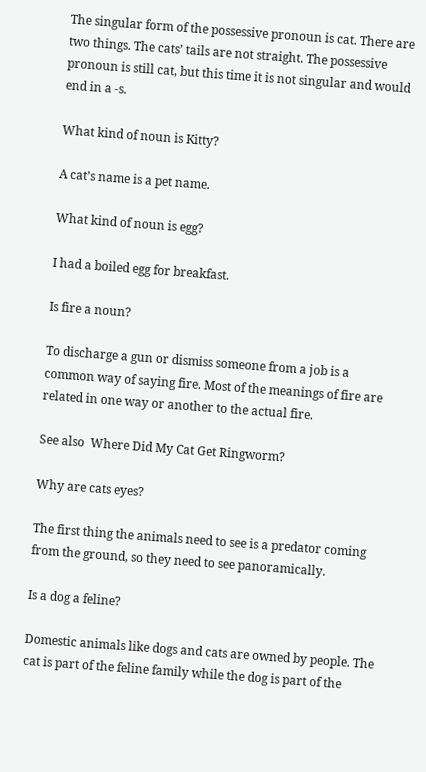The singular form of the possessive pronoun is cat. There are two things. The cats’ tails are not straight. The possessive pronoun is still cat, but this time it is not singular and would end in a -s.

What kind of noun is Kitty?

A cat’s name is a pet name.

What kind of noun is egg?

I had a boiled egg for breakfast.

Is fire a noun?

To discharge a gun or dismiss someone from a job is a common way of saying fire. Most of the meanings of fire are related in one way or another to the actual fire.

See also  Where Did My Cat Get Ringworm?

Why are cats eyes?

The first thing the animals need to see is a predator coming from the ground, so they need to see panoramically.

Is a dog a feline?

Domestic animals like dogs and cats are owned by people. The cat is part of the feline family while the dog is part of the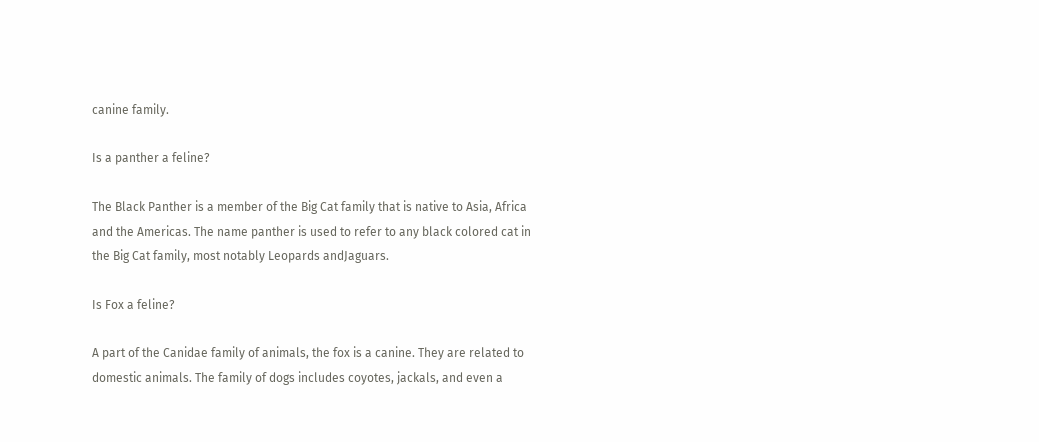canine family.

Is a panther a feline?

The Black Panther is a member of the Big Cat family that is native to Asia, Africa and the Americas. The name panther is used to refer to any black colored cat in the Big Cat family, most notably Leopards andJaguars.

Is Fox a feline?

A part of the Canidae family of animals, the fox is a canine. They are related to domestic animals. The family of dogs includes coyotes, jackals, and even a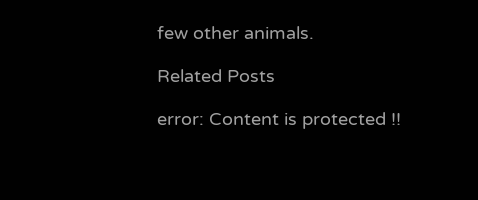few other animals.

Related Posts

error: Content is protected !!